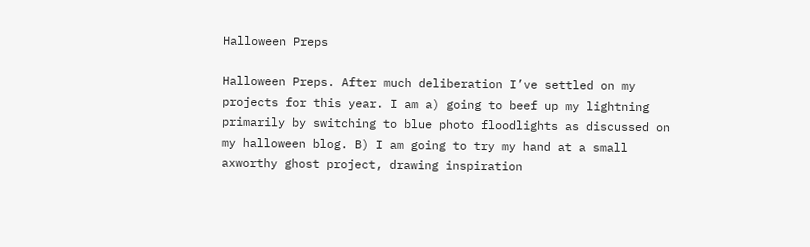Halloween Preps

Halloween Preps. After much deliberation I’ve settled on my projects for this year. I am a) going to beef up my lightning primarily by switching to blue photo floodlights as discussed on my halloween blog. B) I am going to try my hand at a small axworthy ghost project, drawing inspiration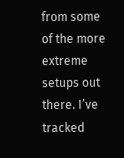from some of the more extreme setups out there. I’ve tracked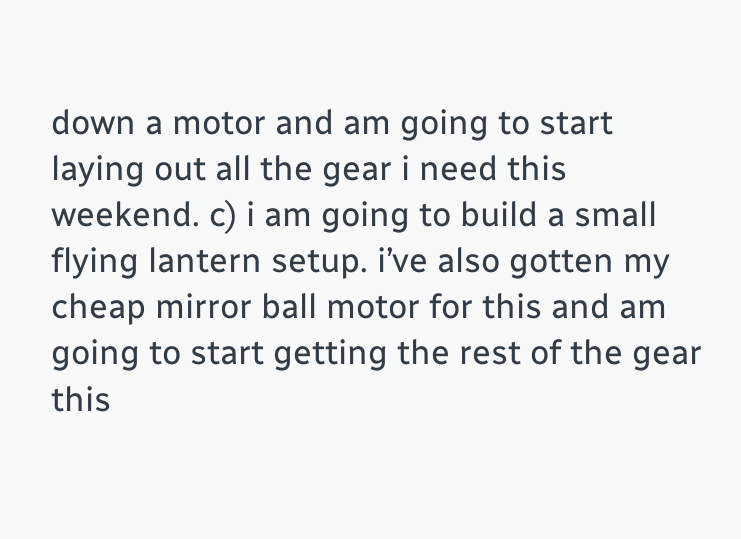down a motor and am going to start laying out all the gear i need this weekend. c) i am going to build a small flying lantern setup. i’ve also gotten my cheap mirror ball motor for this and am going to start getting the rest of the gear this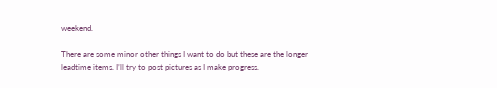weekend.

There are some minor other things I want to do but these are the longer leadtime items. I’ll try to post pictures as I make progress.